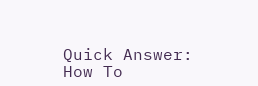Quick Answer: How To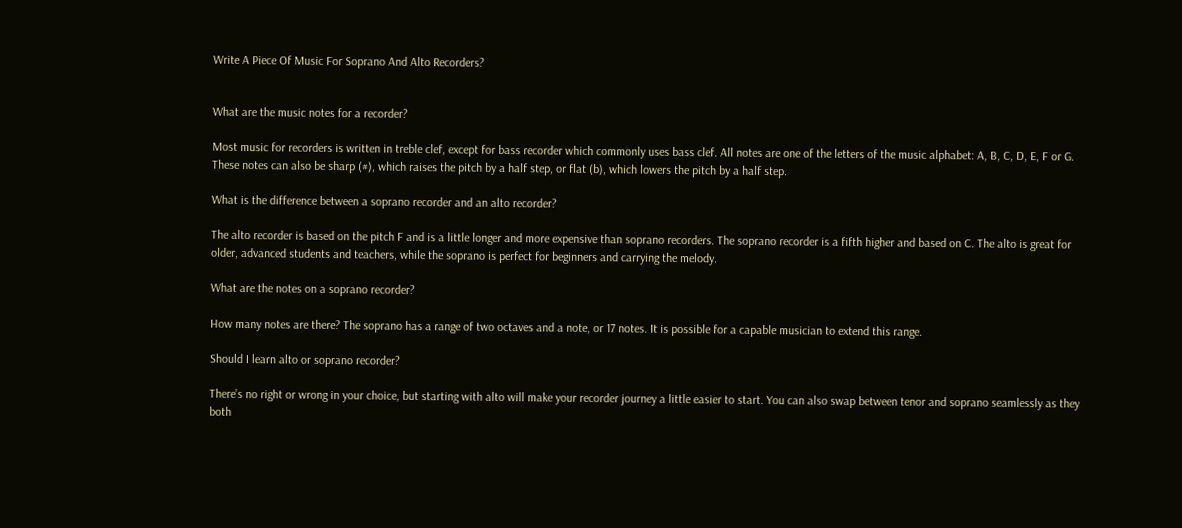Write A Piece Of Music For Soprano And Alto Recorders?


What are the music notes for a recorder?

Most music for recorders is written in treble clef, except for bass recorder which commonly uses bass clef. All notes are one of the letters of the music alphabet: A, B, C, D, E, F or G. These notes can also be sharp (#), which raises the pitch by a half step, or flat (b), which lowers the pitch by a half step.

What is the difference between a soprano recorder and an alto recorder?

The alto recorder is based on the pitch F and is a little longer and more expensive than soprano recorders. The soprano recorder is a fifth higher and based on C. The alto is great for older, advanced students and teachers, while the soprano is perfect for beginners and carrying the melody.

What are the notes on a soprano recorder?

How many notes are there? The soprano has a range of two octaves and a note, or 17 notes. It is possible for a capable musician to extend this range.

Should I learn alto or soprano recorder?

There’s no right or wrong in your choice, but starting with alto will make your recorder journey a little easier to start. You can also swap between tenor and soprano seamlessly as they both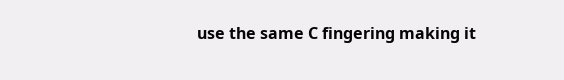use the same C fingering making it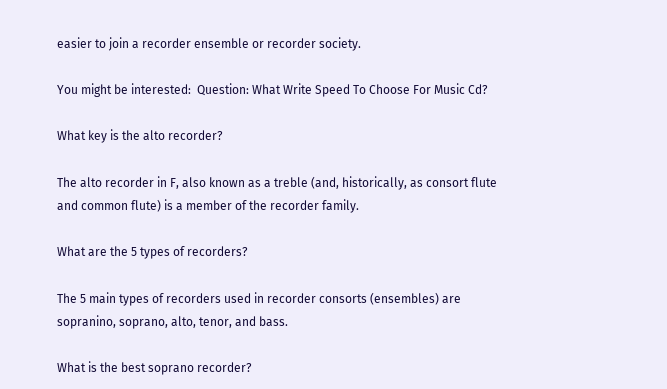easier to join a recorder ensemble or recorder society.

You might be interested:  Question: What Write Speed To Choose For Music Cd?

What key is the alto recorder?

The alto recorder in F, also known as a treble (and, historically, as consort flute and common flute) is a member of the recorder family.

What are the 5 types of recorders?

The 5 main types of recorders used in recorder consorts (ensembles) are sopranino, soprano, alto, tenor, and bass.

What is the best soprano recorder?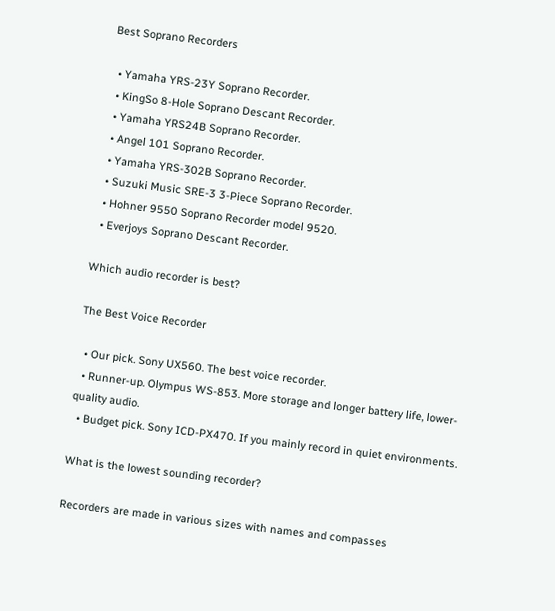Best Soprano Recorders

  • Yamaha YRS-23Y Soprano Recorder.
  • KingSo 8-Hole Soprano Descant Recorder.
  • Yamaha YRS24B Soprano Recorder.
  • Angel 101 Soprano Recorder.
  • Yamaha YRS-302B Soprano Recorder.
  • Suzuki Music SRE-3 3-Piece Soprano Recorder.
  • Hohner 9550 Soprano Recorder model 9520.
  • Everjoys Soprano Descant Recorder.

Which audio recorder is best?

The Best Voice Recorder

  • Our pick. Sony UX560. The best voice recorder.
  • Runner-up. Olympus WS-853. More storage and longer battery life, lower-quality audio.
  • Budget pick. Sony ICD-PX470. If you mainly record in quiet environments.

What is the lowest sounding recorder?

Recorders are made in various sizes with names and compasses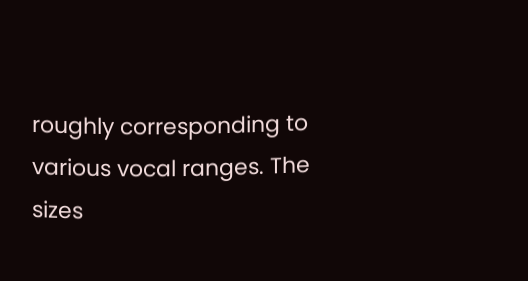roughly corresponding to various vocal ranges. The sizes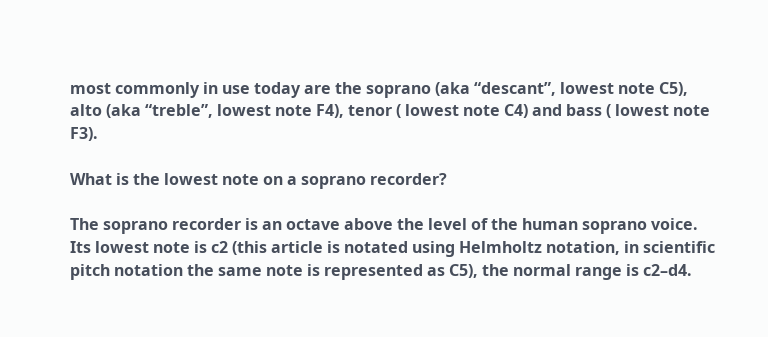most commonly in use today are the soprano (aka “descant”, lowest note C5), alto (aka “treble”, lowest note F4), tenor ( lowest note C4) and bass ( lowest note F3).

What is the lowest note on a soprano recorder?

The soprano recorder is an octave above the level of the human soprano voice. Its lowest note is c2 (this article is notated using Helmholtz notation, in scientific pitch notation the same note is represented as C5), the normal range is c2–d4.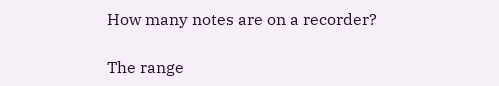How many notes are on a recorder?

The range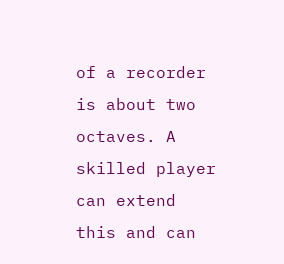of a recorder is about two octaves. A skilled player can extend this and can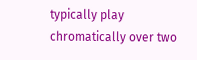typically play chromatically over two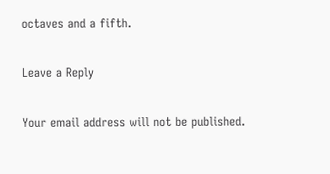octaves and a fifth.

Leave a Reply

Your email address will not be published.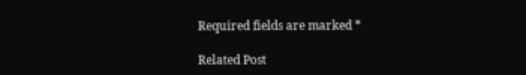Required fields are marked *

Related Post